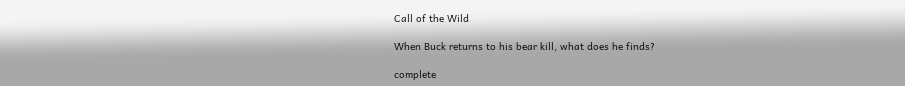Call of the Wild

When Buck returns to his bear kill, what does he finds?

complete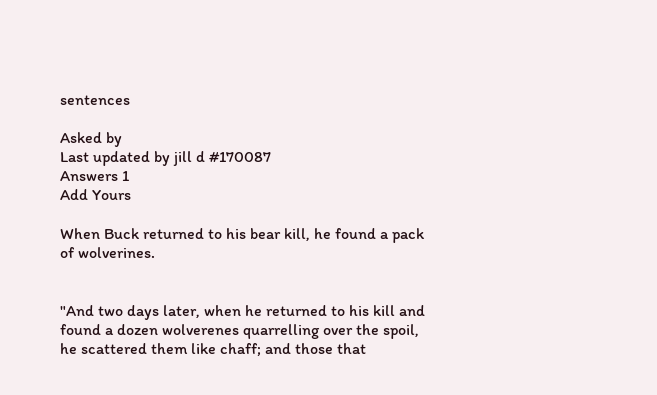sentences

Asked by
Last updated by jill d #170087
Answers 1
Add Yours

When Buck returned to his bear kill, he found a pack of wolverines.


"And two days later, when he returned to his kill and found a dozen wolverenes quarrelling over the spoil, he scattered them like chaff; and those that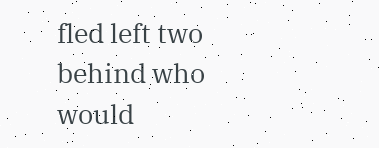fled left two behind who would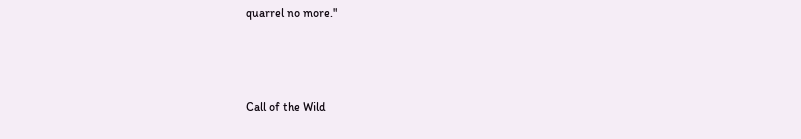quarrel no more."



Call of the Wild